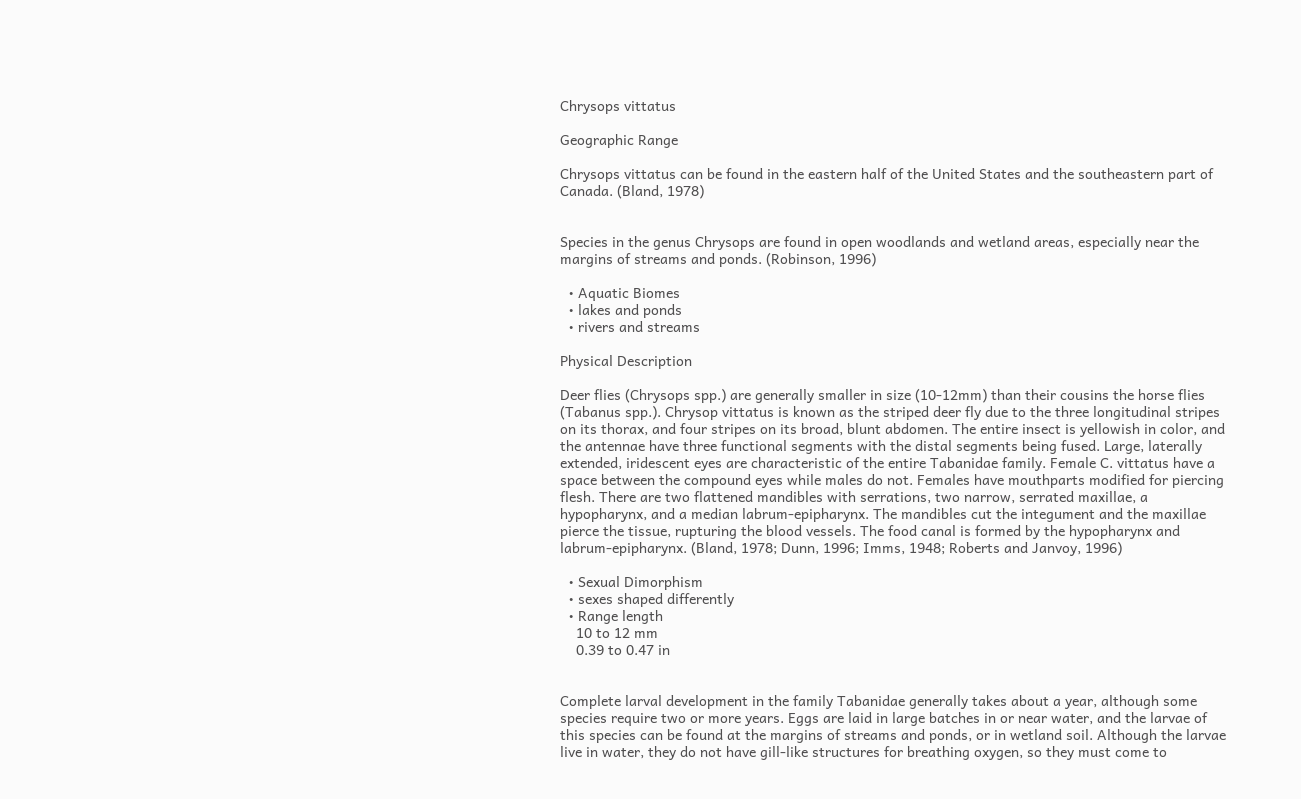Chrysops vittatus

Geographic Range

Chrysops vittatus can be found in the eastern half of the United States and the southeastern part of Canada. (Bland, 1978)


Species in the genus Chrysops are found in open woodlands and wetland areas, especially near the margins of streams and ponds. (Robinson, 1996)

  • Aquatic Biomes
  • lakes and ponds
  • rivers and streams

Physical Description

Deer flies (Chrysops spp.) are generally smaller in size (10-12mm) than their cousins the horse flies (Tabanus spp.). Chrysop vittatus is known as the striped deer fly due to the three longitudinal stripes on its thorax, and four stripes on its broad, blunt abdomen. The entire insect is yellowish in color, and the antennae have three functional segments with the distal segments being fused. Large, laterally extended, iridescent eyes are characteristic of the entire Tabanidae family. Female C. vittatus have a space between the compound eyes while males do not. Females have mouthparts modified for piercing flesh. There are two flattened mandibles with serrations, two narrow, serrated maxillae, a hypopharynx, and a median labrum-epipharynx. The mandibles cut the integument and the maxillae pierce the tissue, rupturing the blood vessels. The food canal is formed by the hypopharynx and labrum-epipharynx. (Bland, 1978; Dunn, 1996; Imms, 1948; Roberts and Janvoy, 1996)

  • Sexual Dimorphism
  • sexes shaped differently
  • Range length
    10 to 12 mm
    0.39 to 0.47 in


Complete larval development in the family Tabanidae generally takes about a year, although some species require two or more years. Eggs are laid in large batches in or near water, and the larvae of this species can be found at the margins of streams and ponds, or in wetland soil. Although the larvae live in water, they do not have gill-like structures for breathing oxygen, so they must come to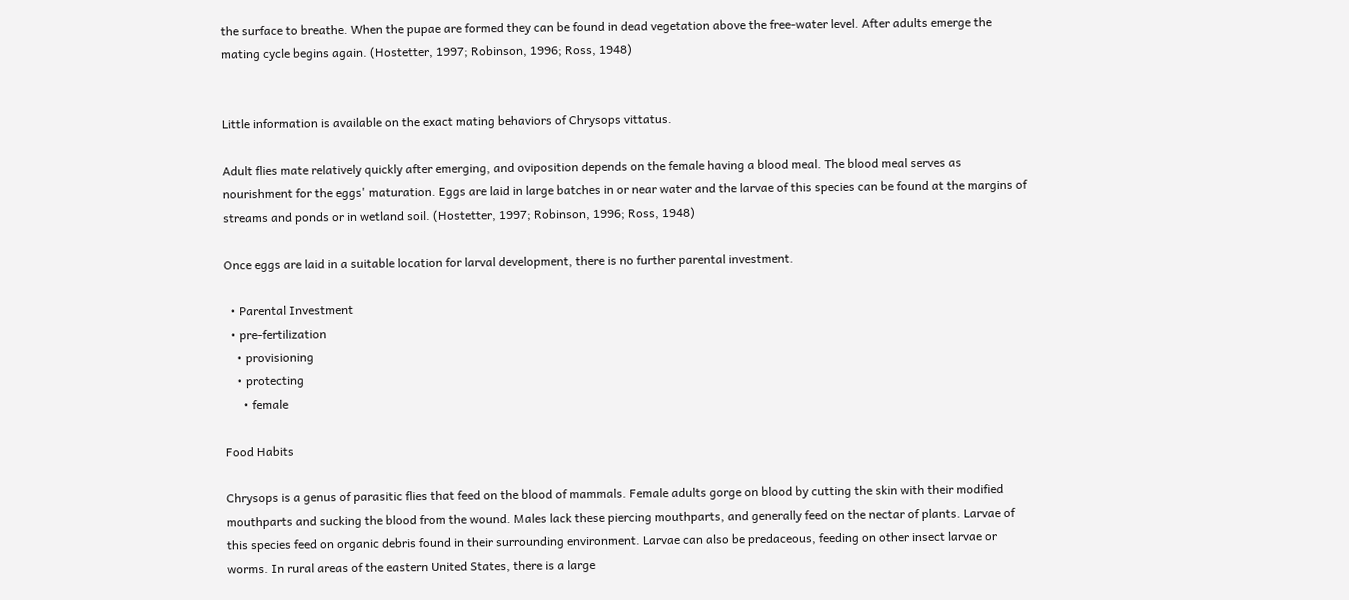the surface to breathe. When the pupae are formed they can be found in dead vegetation above the free-water level. After adults emerge the mating cycle begins again. (Hostetter, 1997; Robinson, 1996; Ross, 1948)


Little information is available on the exact mating behaviors of Chrysops vittatus.

Adult flies mate relatively quickly after emerging, and oviposition depends on the female having a blood meal. The blood meal serves as nourishment for the eggs' maturation. Eggs are laid in large batches in or near water and the larvae of this species can be found at the margins of streams and ponds or in wetland soil. (Hostetter, 1997; Robinson, 1996; Ross, 1948)

Once eggs are laid in a suitable location for larval development, there is no further parental investment.

  • Parental Investment
  • pre-fertilization
    • provisioning
    • protecting
      • female

Food Habits

Chrysops is a genus of parasitic flies that feed on the blood of mammals. Female adults gorge on blood by cutting the skin with their modified mouthparts and sucking the blood from the wound. Males lack these piercing mouthparts, and generally feed on the nectar of plants. Larvae of this species feed on organic debris found in their surrounding environment. Larvae can also be predaceous, feeding on other insect larvae or worms. In rural areas of the eastern United States, there is a large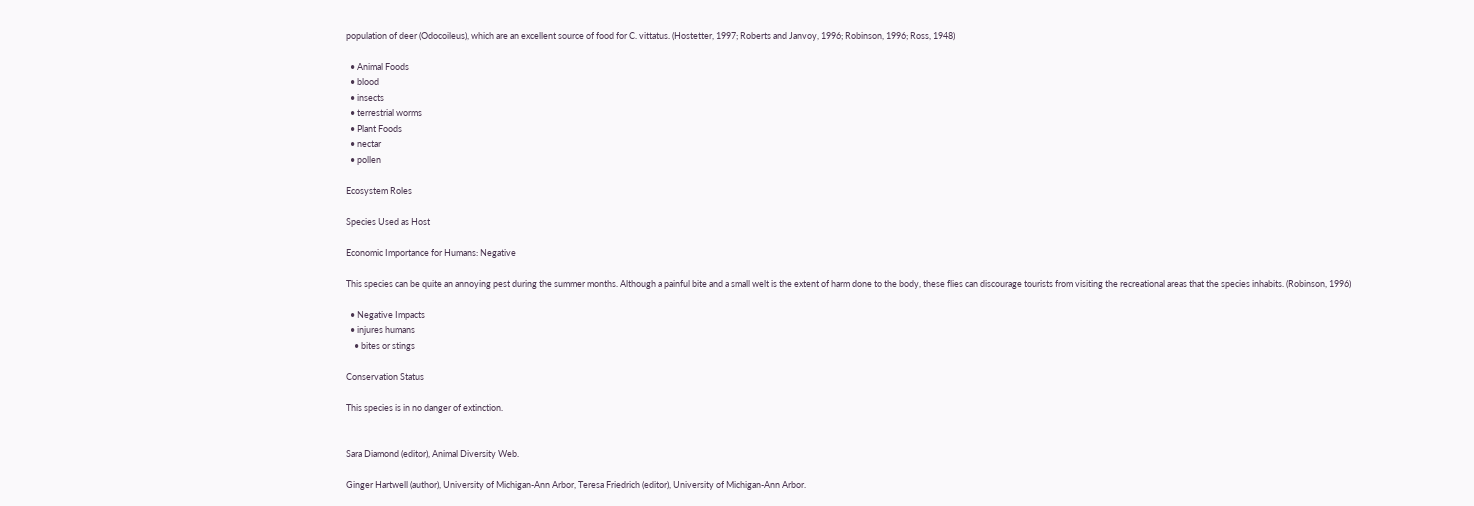population of deer (Odocoileus), which are an excellent source of food for C. vittatus. (Hostetter, 1997; Roberts and Janvoy, 1996; Robinson, 1996; Ross, 1948)

  • Animal Foods
  • blood
  • insects
  • terrestrial worms
  • Plant Foods
  • nectar
  • pollen

Ecosystem Roles

Species Used as Host

Economic Importance for Humans: Negative

This species can be quite an annoying pest during the summer months. Although a painful bite and a small welt is the extent of harm done to the body, these flies can discourage tourists from visiting the recreational areas that the species inhabits. (Robinson, 1996)

  • Negative Impacts
  • injures humans
    • bites or stings

Conservation Status

This species is in no danger of extinction.


Sara Diamond (editor), Animal Diversity Web.

Ginger Hartwell (author), University of Michigan-Ann Arbor, Teresa Friedrich (editor), University of Michigan-Ann Arbor.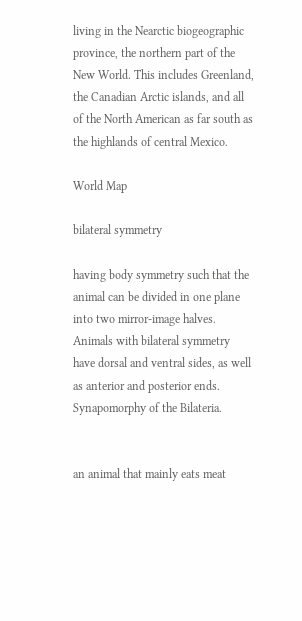living in the Nearctic biogeographic province, the northern part of the New World. This includes Greenland, the Canadian Arctic islands, and all of the North American as far south as the highlands of central Mexico.

World Map

bilateral symmetry

having body symmetry such that the animal can be divided in one plane into two mirror-image halves. Animals with bilateral symmetry have dorsal and ventral sides, as well as anterior and posterior ends. Synapomorphy of the Bilateria.


an animal that mainly eats meat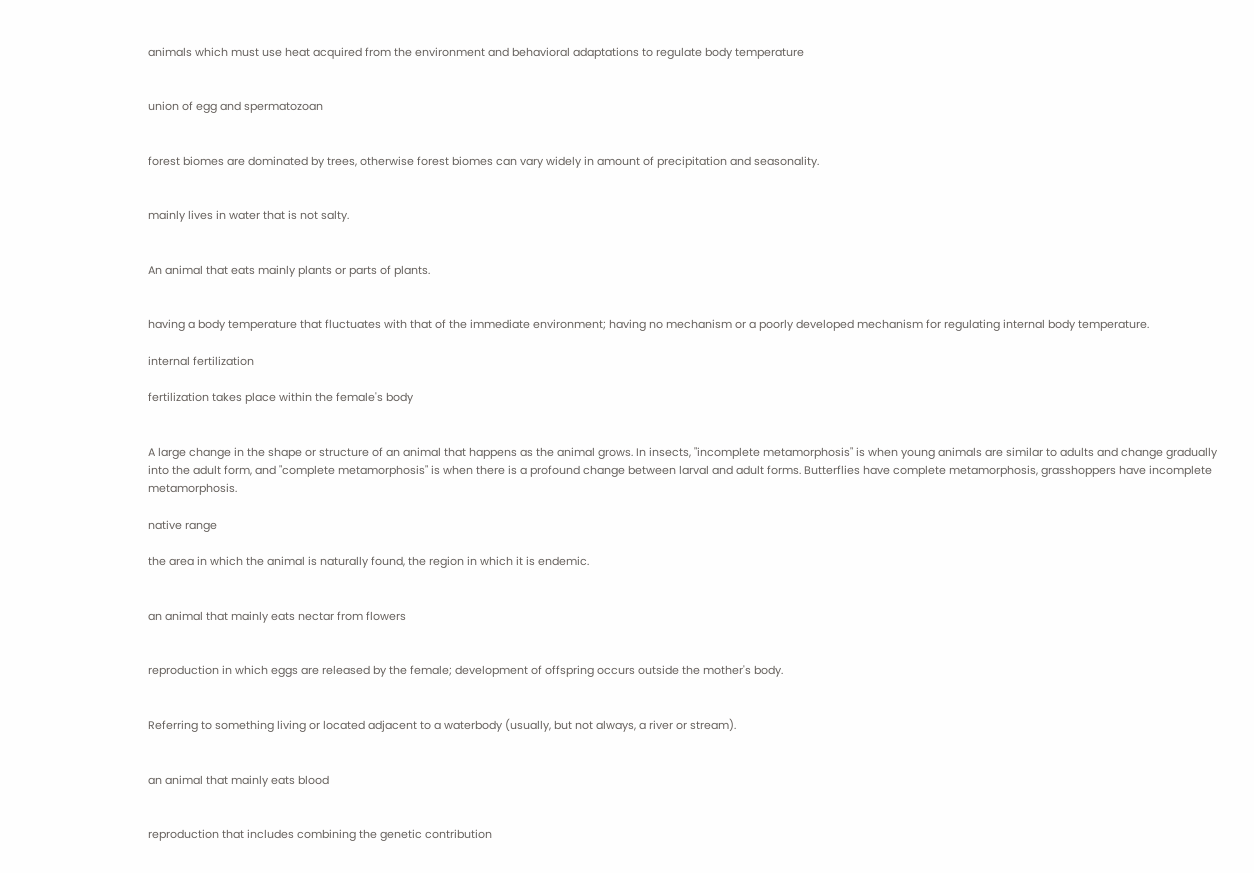animals which must use heat acquired from the environment and behavioral adaptations to regulate body temperature


union of egg and spermatozoan


forest biomes are dominated by trees, otherwise forest biomes can vary widely in amount of precipitation and seasonality.


mainly lives in water that is not salty.


An animal that eats mainly plants or parts of plants.


having a body temperature that fluctuates with that of the immediate environment; having no mechanism or a poorly developed mechanism for regulating internal body temperature.

internal fertilization

fertilization takes place within the female's body


A large change in the shape or structure of an animal that happens as the animal grows. In insects, "incomplete metamorphosis" is when young animals are similar to adults and change gradually into the adult form, and "complete metamorphosis" is when there is a profound change between larval and adult forms. Butterflies have complete metamorphosis, grasshoppers have incomplete metamorphosis.

native range

the area in which the animal is naturally found, the region in which it is endemic.


an animal that mainly eats nectar from flowers


reproduction in which eggs are released by the female; development of offspring occurs outside the mother's body.


Referring to something living or located adjacent to a waterbody (usually, but not always, a river or stream).


an animal that mainly eats blood


reproduction that includes combining the genetic contribution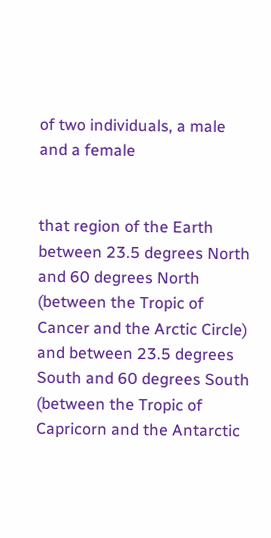of two individuals, a male and a female


that region of the Earth between 23.5 degrees North and 60 degrees North (between the Tropic of Cancer and the Arctic Circle) and between 23.5 degrees South and 60 degrees South (between the Tropic of Capricorn and the Antarctic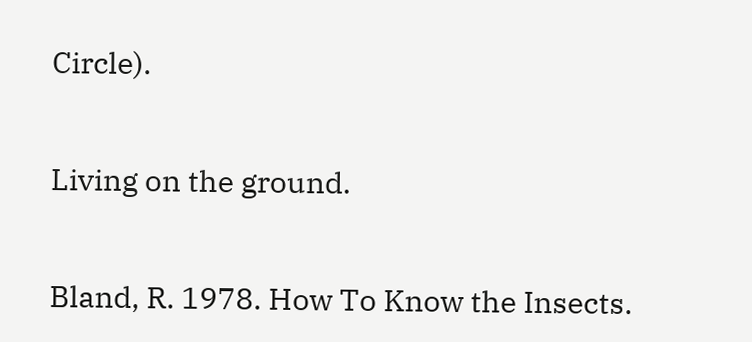Circle).


Living on the ground.


Bland, R. 1978. How To Know the Insects.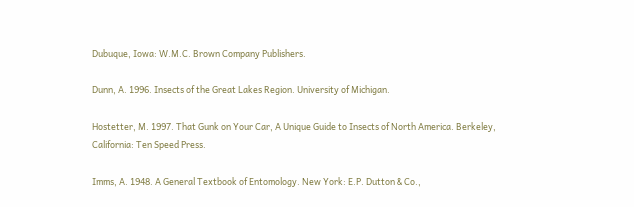Dubuque, Iowa: W.M.C. Brown Company Publishers.

Dunn, A. 1996. Insects of the Great Lakes Region. University of Michigan.

Hostetter, M. 1997. That Gunk on Your Car, A Unique Guide to Insects of North America. Berkeley, California: Ten Speed Press.

Imms, A. 1948. A General Textbook of Entomology. New York: E.P. Dutton & Co.,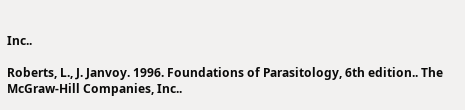Inc..

Roberts, L., J. Janvoy. 1996. Foundations of Parasitology, 6th edition.. The McGraw-Hill Companies, Inc..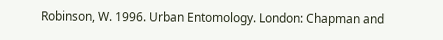Robinson, W. 1996. Urban Entomology. London: Chapman and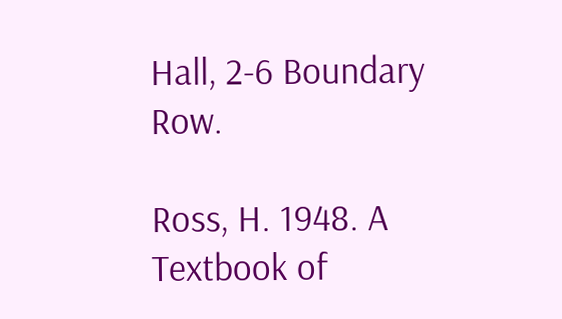Hall, 2-6 Boundary Row.

Ross, H. 1948. A Textbook of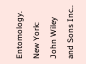Entomology. New York: John Wiley and Sons Inc..